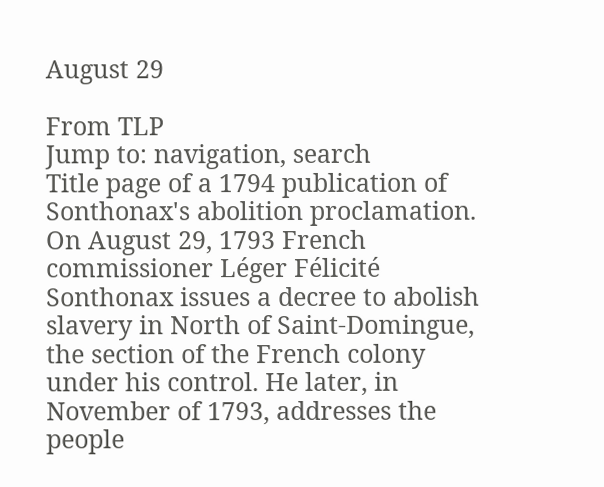August 29

From TLP
Jump to: navigation, search
Title page of a 1794 publication of Sonthonax's abolition proclamation.
On August 29, 1793 French commissioner Léger Félicité Sonthonax issues a decree to abolish slavery in North of Saint-Domingue, the section of the French colony under his control. He later, in November of 1793, addresses the people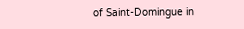of Saint-Domingue in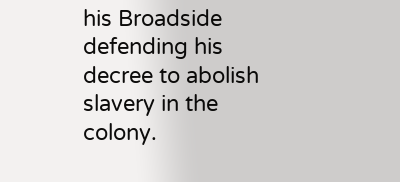his Broadside defending his decree to abolish slavery in the colony.